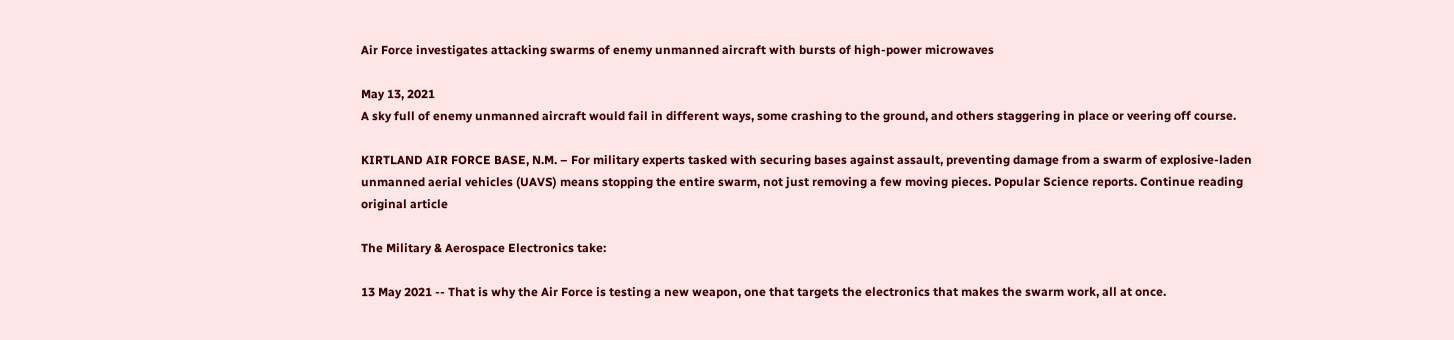Air Force investigates attacking swarms of enemy unmanned aircraft with bursts of high-power microwaves

May 13, 2021
A sky full of enemy unmanned aircraft would fail in different ways, some crashing to the ground, and others staggering in place or veering off course.

KIRTLAND AIR FORCE BASE, N.M. – For military experts tasked with securing bases against assault, preventing damage from a swarm of explosive-laden unmanned aerial vehicles (UAVS) means stopping the entire swarm, not just removing a few moving pieces. Popular Science reports. Continue reading original article

The Military & Aerospace Electronics take:

13 May 2021 -- That is why the Air Force is testing a new weapon, one that targets the electronics that makes the swarm work, all at once.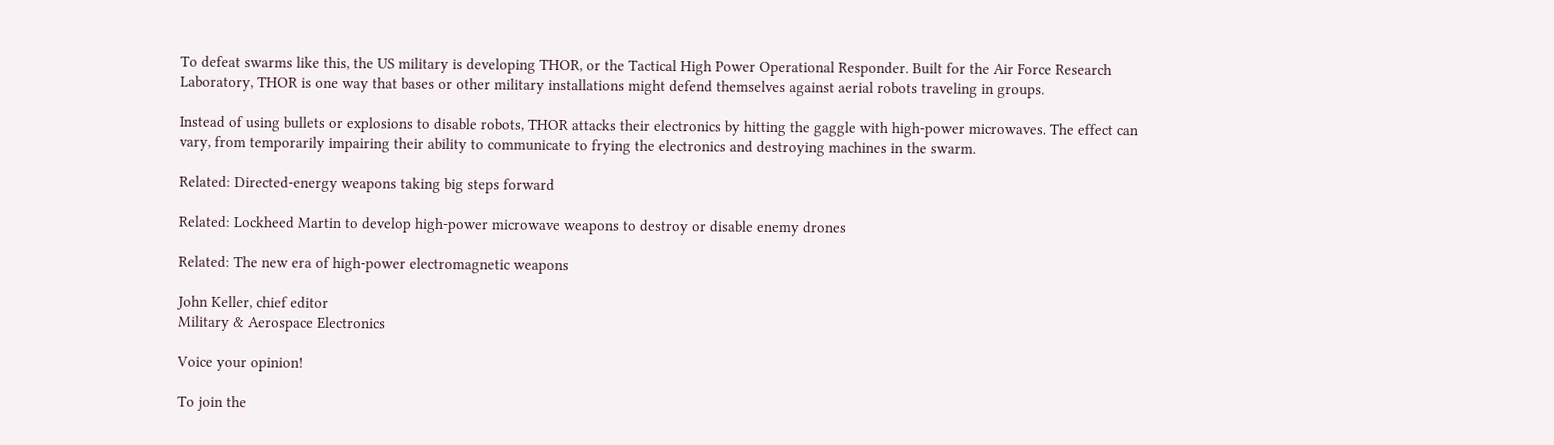To defeat swarms like this, the US military is developing THOR, or the Tactical High Power Operational Responder. Built for the Air Force Research Laboratory, THOR is one way that bases or other military installations might defend themselves against aerial robots traveling in groups.

Instead of using bullets or explosions to disable robots, THOR attacks their electronics by hitting the gaggle with high-power microwaves. The effect can vary, from temporarily impairing their ability to communicate to frying the electronics and destroying machines in the swarm.

Related: Directed-energy weapons taking big steps forward

Related: Lockheed Martin to develop high-power microwave weapons to destroy or disable enemy drones

Related: The new era of high-power electromagnetic weapons

John Keller, chief editor
Military & Aerospace Electronics

Voice your opinion!

To join the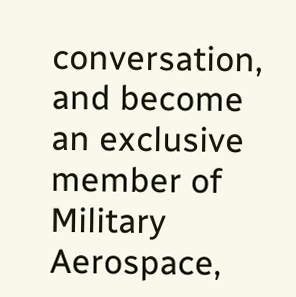conversation, and become an exclusive member of Military Aerospace,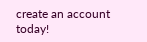create an account today!